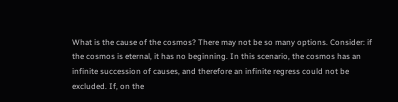What is the cause of the cosmos? There may not be so many options. Consider: if the cosmos is eternal, it has no beginning. In this scenario, the cosmos has an infinite succession of causes, and therefore an infinite regress could not be excluded. If, on the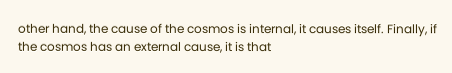other hand, the cause of the cosmos is internal, it causes itself. Finally, if the cosmos has an external cause, it is that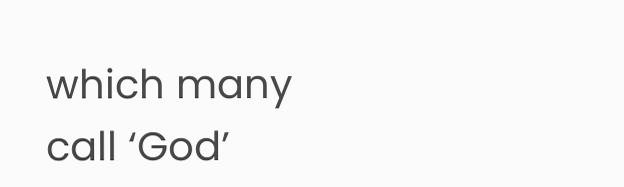which many call ‘God’